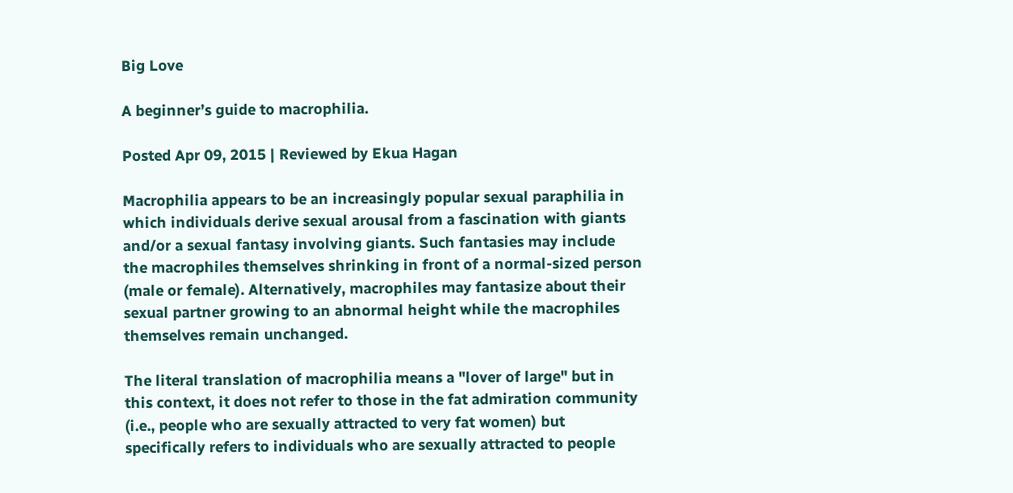Big Love

A beginner’s guide to macrophilia.

Posted Apr 09, 2015 | Reviewed by Ekua Hagan

Macrophilia appears to be an increasingly popular sexual paraphilia in which individuals derive sexual arousal from a fascination with giants and/or a sexual fantasy involving giants. Such fantasies may include the macrophiles themselves shrinking in front of a normal-sized person (male or female). Alternatively, macrophiles may fantasize about their sexual partner growing to an abnormal height while the macrophiles themselves remain unchanged.

The literal translation of macrophilia means a "lover of large" but in this context, it does not refer to those in the fat admiration community (i.e., people who are sexually attracted to very fat women) but specifically refers to individuals who are sexually attracted to people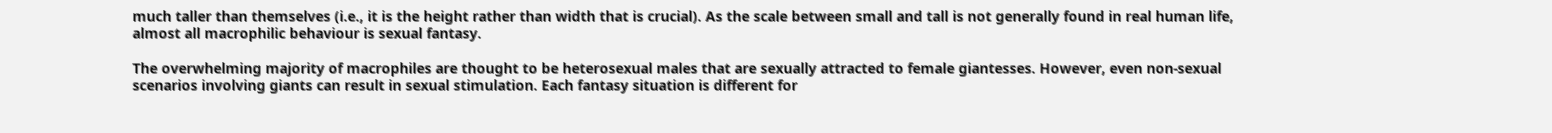much taller than themselves (i.e., it is the height rather than width that is crucial). As the scale between small and tall is not generally found in real human life, almost all macrophilic behaviour is sexual fantasy.

The overwhelming majority of macrophiles are thought to be heterosexual males that are sexually attracted to female giantesses. However, even non-sexual scenarios involving giants can result in sexual stimulation. Each fantasy situation is different for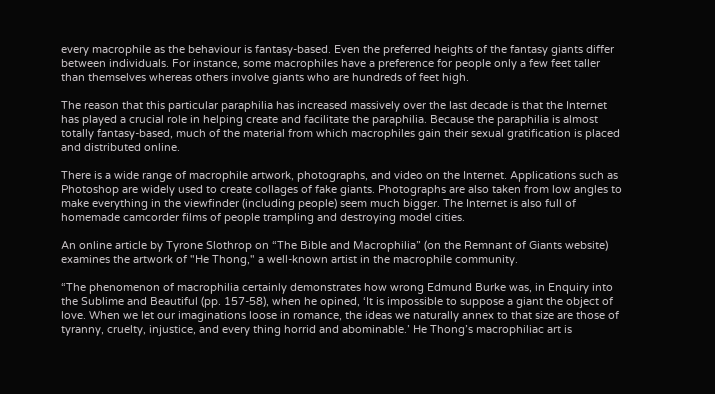every macrophile as the behaviour is fantasy-based. Even the preferred heights of the fantasy giants differ between individuals. For instance, some macrophiles have a preference for people only a few feet taller than themselves whereas others involve giants who are hundreds of feet high.

The reason that this particular paraphilia has increased massively over the last decade is that the Internet has played a crucial role in helping create and facilitate the paraphilia. Because the paraphilia is almost totally fantasy-based, much of the material from which macrophiles gain their sexual gratification is placed and distributed online.

There is a wide range of macrophile artwork, photographs, and video on the Internet. Applications such as Photoshop are widely used to create collages of fake giants. Photographs are also taken from low angles to make everything in the viewfinder (including people) seem much bigger. The Internet is also full of homemade camcorder films of people trampling and destroying model cities.

An online article by Tyrone Slothrop on “The Bible and Macrophilia” (on the Remnant of Giants website) examines the artwork of "He Thong," a well-known artist in the macrophile community.

“The phenomenon of macrophilia certainly demonstrates how wrong Edmund Burke was, in Enquiry into the Sublime and Beautiful (pp. 157-58), when he opined, ‘It is impossible to suppose a giant the object of love. When we let our imaginations loose in romance, the ideas we naturally annex to that size are those of tyranny, cruelty, injustice, and every thing horrid and abominable.’ He Thong’s macrophiliac art is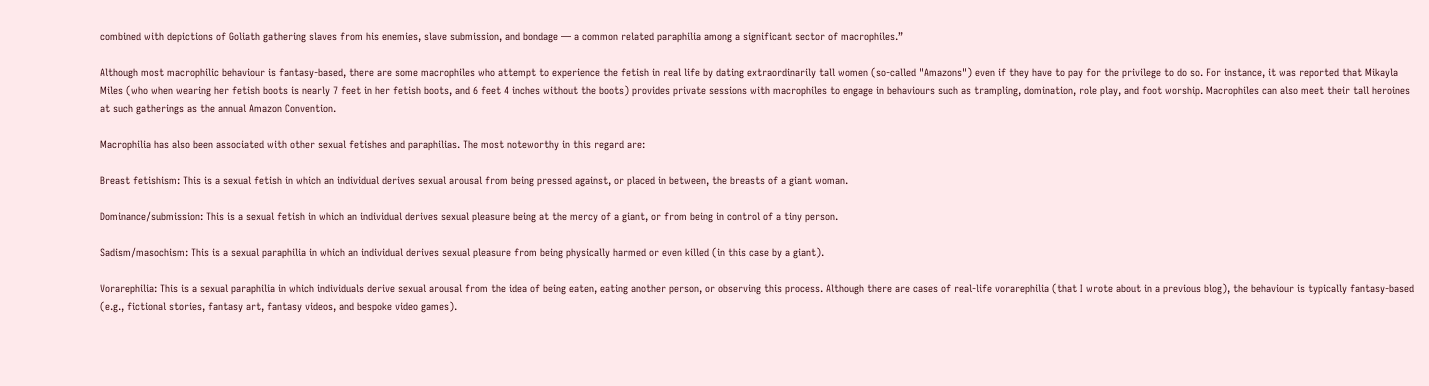combined with depictions of Goliath gathering slaves from his enemies, slave submission, and bondage — a common related paraphilia among a significant sector of macrophiles.”

Although most macrophilic behaviour is fantasy-based, there are some macrophiles who attempt to experience the fetish in real life by dating extraordinarily tall women (so-called "Amazons") even if they have to pay for the privilege to do so. For instance, it was reported that Mikayla Miles (who when wearing her fetish boots is nearly 7 feet in her fetish boots, and 6 feet 4 inches without the boots) provides private sessions with macrophiles to engage in behaviours such as trampling, domination, role play, and foot worship. Macrophiles can also meet their tall heroines at such gatherings as the annual Amazon Convention.

Macrophilia has also been associated with other sexual fetishes and paraphilias. The most noteworthy in this regard are:

Breast fetishism: This is a sexual fetish in which an individual derives sexual arousal from being pressed against, or placed in between, the breasts of a giant woman.

Dominance/submission: This is a sexual fetish in which an individual derives sexual pleasure being at the mercy of a giant, or from being in control of a tiny person.

Sadism/masochism: This is a sexual paraphilia in which an individual derives sexual pleasure from being physically harmed or even killed (in this case by a giant).

Vorarephilia: This is a sexual paraphilia in which individuals derive sexual arousal from the idea of being eaten, eating another person, or observing this process. Although there are cases of real-life vorarephilia (that I wrote about in a previous blog), the behaviour is typically fantasy-based (e.g., fictional stories, fantasy art, fantasy videos, and bespoke video games).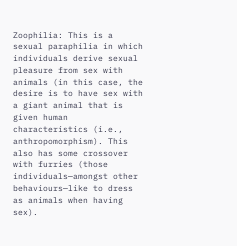Zoophilia: This is a sexual paraphilia in which individuals derive sexual pleasure from sex with animals (in this case, the desire is to have sex with a giant animal that is given human characteristics (i.e., anthropomorphism). This also has some crossover with furries (those individuals—amongst other behaviours—like to dress as animals when having sex).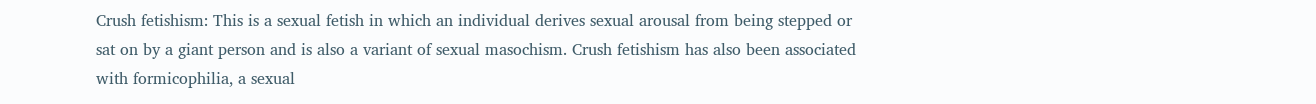Crush fetishism: This is a sexual fetish in which an individual derives sexual arousal from being stepped or sat on by a giant person and is also a variant of sexual masochism. Crush fetishism has also been associated with formicophilia, a sexual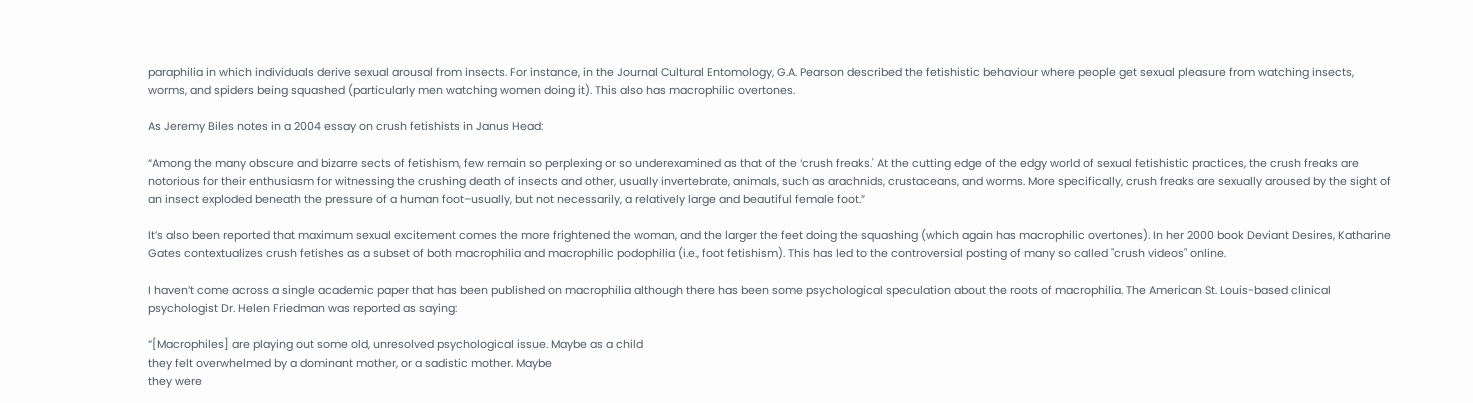paraphilia in which individuals derive sexual arousal from insects. For instance, in the Journal Cultural Entomology, G.A. Pearson described the fetishistic behaviour where people get sexual pleasure from watching insects, worms, and spiders being squashed (particularly men watching women doing it). This also has macrophilic overtones.

As Jeremy Biles notes in a 2004 essay on crush fetishists in Janus Head:

“Among the many obscure and bizarre sects of fetishism, few remain so perplexing or so underexamined as that of the ‘crush freaks.' At the cutting edge of the edgy world of sexual fetishistic practices, the crush freaks are notorious for their enthusiasm for witnessing the crushing death of insects and other, usually invertebrate, animals, such as arachnids, crustaceans, and worms. More specifically, crush freaks are sexually aroused by the sight of an insect exploded beneath the pressure of a human foot–usually, but not necessarily, a relatively large and beautiful female foot.”

It’s also been reported that maximum sexual excitement comes the more frightened the woman, and the larger the feet doing the squashing (which again has macrophilic overtones). In her 2000 book Deviant Desires, Katharine Gates contextualizes crush fetishes as a subset of both macrophilia and macrophilic podophilia (i.e., foot fetishism). This has led to the controversial posting of many so called "crush videos" online.

I haven’t come across a single academic paper that has been published on macrophilia although there has been some psychological speculation about the roots of macrophilia. The American St. Louis-based clinical psychologist Dr. Helen Friedman was reported as saying:

“[Macrophiles] are playing out some old, unresolved psychological issue. Maybe as a child
they felt overwhelmed by a dominant mother, or a sadistic mother. Maybe
they were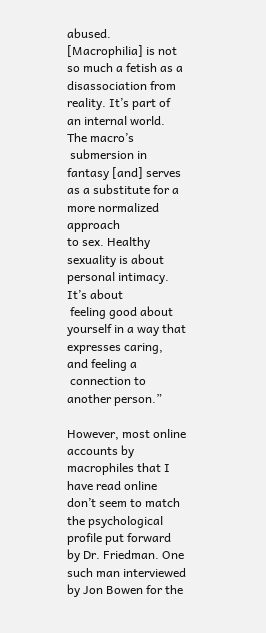abused. [Macrophilia] is not so much a fetish as a
disassociation from reality. It’s part of an internal world. The macro’s
 submersion in fantasy [and] serves as a substitute for a more normalized approach
to sex. Healthy sexuality is about personal intimacy. It’s about
 feeling good about yourself in a way that expresses caring, and feeling a
 connection to another person.”

However, most online accounts by macrophiles that I have read online don’t seem to match the psychological profile put forward by Dr. Friedman. One such man interviewed by Jon Bowen for the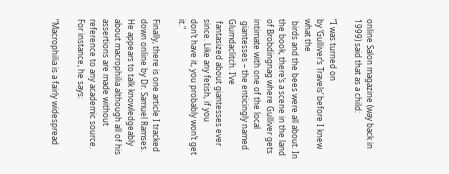online Salon magazine (way back in 1999) said that as a child:

“I was turned on
by ‘Gulliver’s Travels’ before I knew what the
 birds and the bees were all about. In the book, there’s a scene in the land
of Brobdingnag where Gulliver gets intimate with one of the local
 giantesses – the enticingly named Glumdaclitch. I’ve
 fantasized about giantesses ever since. Like any fetish, if you
don’t have it, you probably won’t get it."

Finally, there is one article I tracked down online by Dr. Samuel Ramses. He appears to talk knowledgeably about macrophilia although all of his assertions are made without reference to any academic source. For instance, he says:

“Macrophilia is a fairly widespread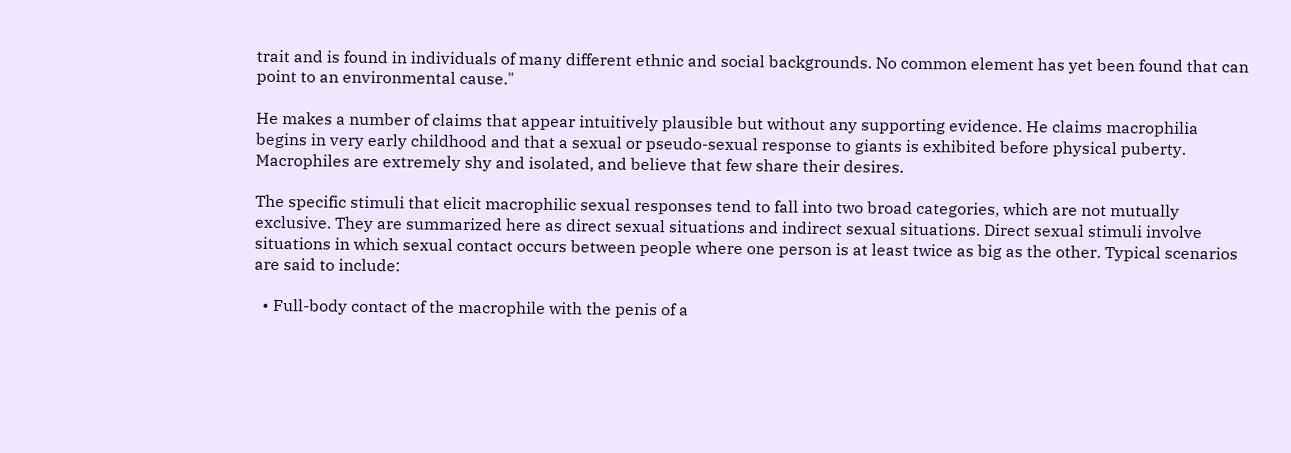trait and is found in individuals of many different ethnic and social backgrounds. No common element has yet been found that can point to an environmental cause."

He makes a number of claims that appear intuitively plausible but without any supporting evidence. He claims macrophilia begins in very early childhood and that a sexual or pseudo-sexual response to giants is exhibited before physical puberty. Macrophiles are extremely shy and isolated, and believe that few share their desires.

The specific stimuli that elicit macrophilic sexual responses tend to fall into two broad categories, which are not mutually exclusive. They are summarized here as direct sexual situations and indirect sexual situations. Direct sexual stimuli involve situations in which sexual contact occurs between people where one person is at least twice as big as the other. Typical scenarios are said to include:

  • Full-body contact of the macrophile with the penis of a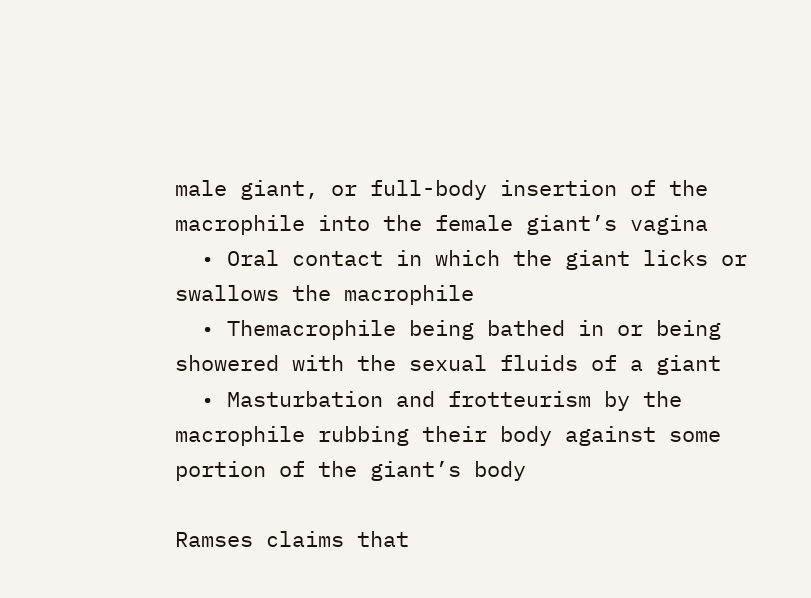male giant, or full-body insertion of the macrophile into the female giant’s vagina
  • Oral contact in which the giant licks or swallows the macrophile
  • Themacrophile being bathed in or being showered with the sexual fluids of a giant
  • Masturbation and frotteurism by the macrophile rubbing their body against some portion of the giant’s body

Ramses claims that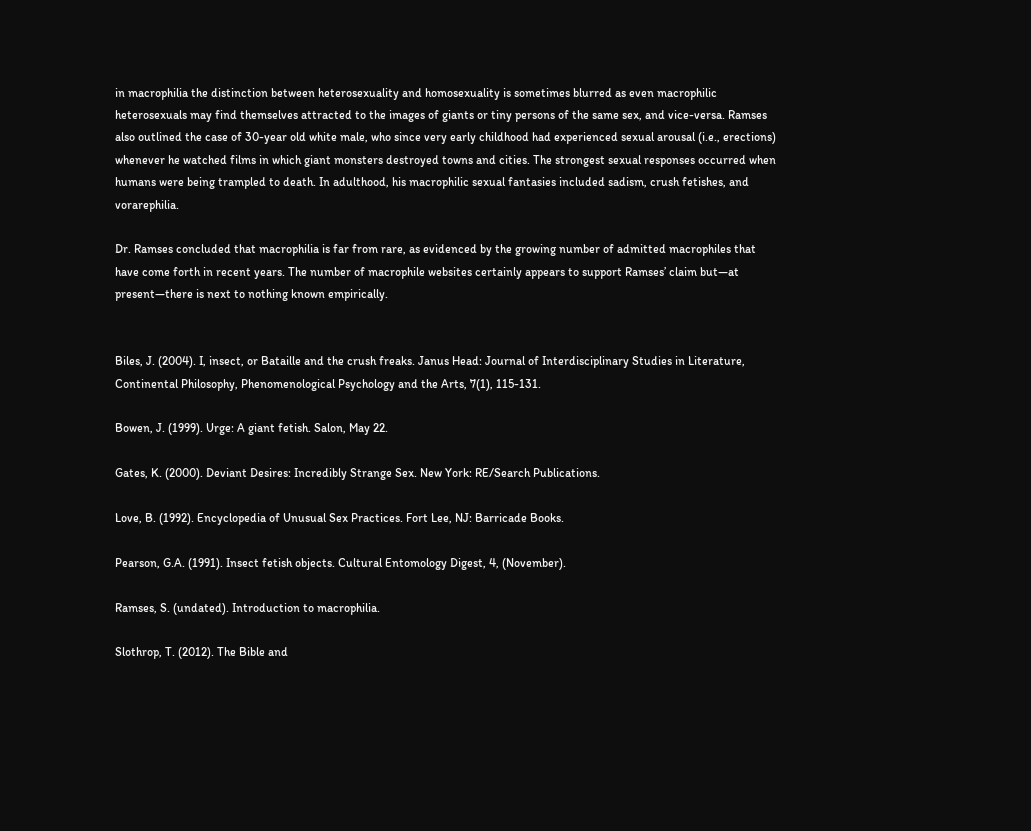in macrophilia the distinction between heterosexuality and homosexuality is sometimes blurred as even macrophilic heterosexuals may find themselves attracted to the images of giants or tiny persons of the same sex, and vice-versa. Ramses also outlined the case of 30-year old white male, who since very early childhood had experienced sexual arousal (i.e., erections) whenever he watched films in which giant monsters destroyed towns and cities. The strongest sexual responses occurred when humans were being trampled to death. In adulthood, his macrophilic sexual fantasies included sadism, crush fetishes, and vorarephilia.

Dr. Ramses concluded that macrophilia is far from rare, as evidenced by the growing number of admitted macrophiles that have come forth in recent years. The number of macrophile websites certainly appears to support Ramses’ claim but—at present—there is next to nothing known empirically.


Biles, J. (2004). I, insect, or Bataille and the crush freaks. Janus Head: Journal of Interdisciplinary Studies in Literature, Continental Philosophy, Phenomenological Psychology and the Arts, 7(1), 115-131.

Bowen, J. (1999). Urge: A giant fetish. Salon, May 22.

Gates, K. (2000). Deviant Desires: Incredibly Strange Sex. New York: RE/Search Publications.

Love, B. (1992). Encyclopedia of Unusual Sex Practices. Fort Lee, NJ: Barricade Books.

Pearson, G.A. (1991). Insect fetish objects. Cultural Entomology Digest, 4, (November).

Ramses, S. (undated). Introduction to macrophilia.

Slothrop, T. (2012). The Bible and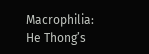Macrophilia: He Thong’s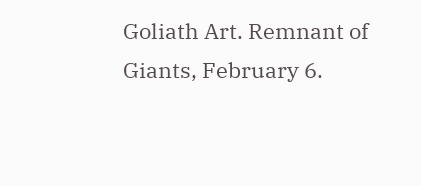Goliath Art. Remnant of Giants, February 6.